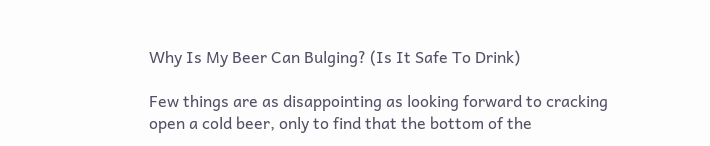Why Is My Beer Can Bulging? (Is It Safe To Drink)

Few things are as disappointing as looking forward to cracking open a cold beer, only to find that the bottom of the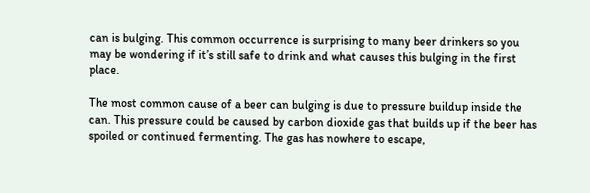can is bulging. This common occurrence is surprising to many beer drinkers so you may be wondering if it’s still safe to drink and what causes this bulging in the first place.

The most common cause of a beer can bulging is due to pressure buildup inside the can. This pressure could be caused by carbon dioxide gas that builds up if the beer has spoiled or continued fermenting. The gas has nowhere to escape,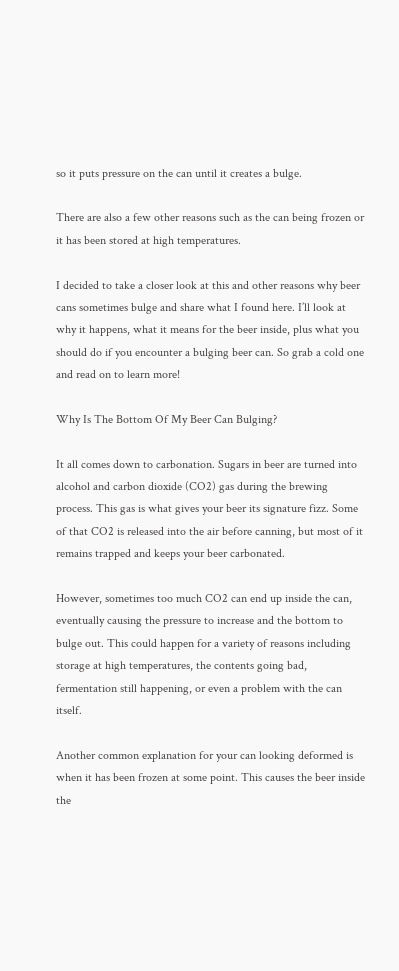so it puts pressure on the can until it creates a bulge.

There are also a few other reasons such as the can being frozen or it has been stored at high temperatures.

I decided to take a closer look at this and other reasons why beer cans sometimes bulge and share what I found here. I’ll look at why it happens, what it means for the beer inside, plus what you should do if you encounter a bulging beer can. So grab a cold one and read on to learn more!

Why Is The Bottom Of My Beer Can Bulging?

It all comes down to carbonation. Sugars in beer are turned into alcohol and carbon dioxide (CO2) gas during the brewing process. This gas is what gives your beer its signature fizz. Some of that CO2 is released into the air before canning, but most of it remains trapped and keeps your beer carbonated.

However, sometimes too much CO2 can end up inside the can, eventually causing the pressure to increase and the bottom to bulge out. This could happen for a variety of reasons including storage at high temperatures, the contents going bad, fermentation still happening, or even a problem with the can itself.

Another common explanation for your can looking deformed is when it has been frozen at some point. This causes the beer inside the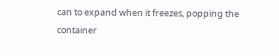can to expand when it freezes, popping the container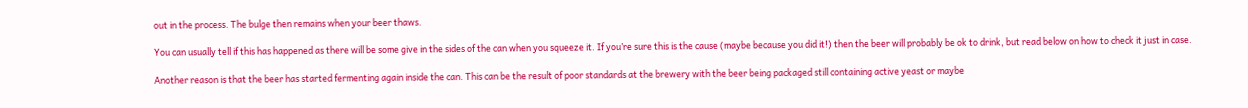out in the process. The bulge then remains when your beer thaws.

You can usually tell if this has happened as there will be some give in the sides of the can when you squeeze it. If you’re sure this is the cause (maybe because you did it!) then the beer will probably be ok to drink, but read below on how to check it just in case.

Another reason is that the beer has started fermenting again inside the can. This can be the result of poor standards at the brewery with the beer being packaged still containing active yeast or maybe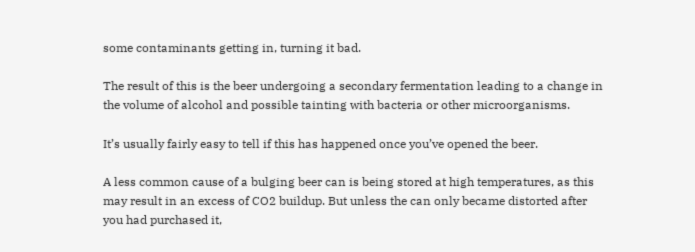some contaminants getting in, turning it bad.

The result of this is the beer undergoing a secondary fermentation leading to a change in the volume of alcohol and possible tainting with bacteria or other microorganisms.

It’s usually fairly easy to tell if this has happened once you’ve opened the beer.

A less common cause of a bulging beer can is being stored at high temperatures, as this may result in an excess of CO2 buildup. But unless the can only became distorted after you had purchased it,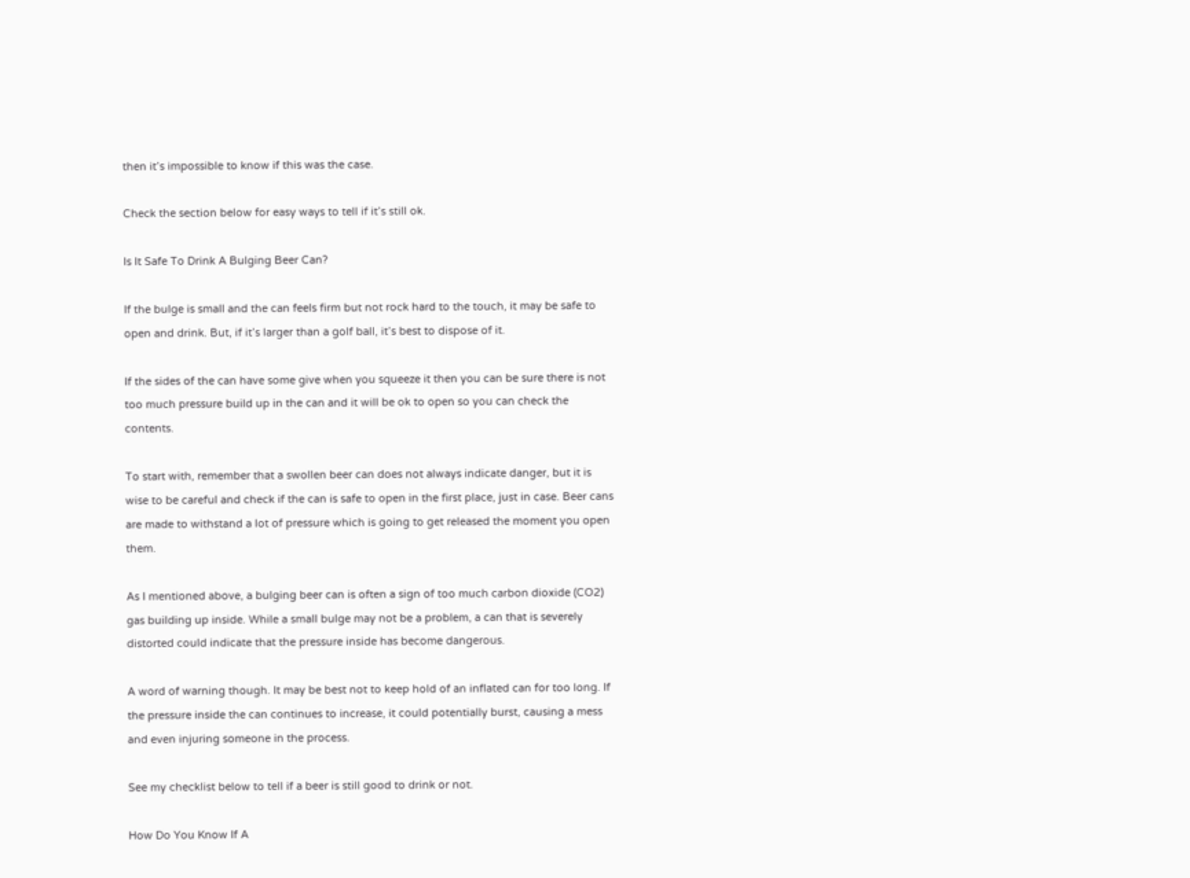then it’s impossible to know if this was the case.

Check the section below for easy ways to tell if it’s still ok.

Is It Safe To Drink A Bulging Beer Can?

If the bulge is small and the can feels firm but not rock hard to the touch, it may be safe to open and drink. But, if it’s larger than a golf ball, it’s best to dispose of it.

If the sides of the can have some give when you squeeze it then you can be sure there is not too much pressure build up in the can and it will be ok to open so you can check the contents.

To start with, remember that a swollen beer can does not always indicate danger, but it is wise to be careful and check if the can is safe to open in the first place, just in case. Beer cans are made to withstand a lot of pressure which is going to get released the moment you open them.

As I mentioned above, a bulging beer can is often a sign of too much carbon dioxide (CO2) gas building up inside. While a small bulge may not be a problem, a can that is severely distorted could indicate that the pressure inside has become dangerous.

A word of warning though. It may be best not to keep hold of an inflated can for too long. If the pressure inside the can continues to increase, it could potentially burst, causing a mess and even injuring someone in the process.

See my checklist below to tell if a beer is still good to drink or not.

How Do You Know If A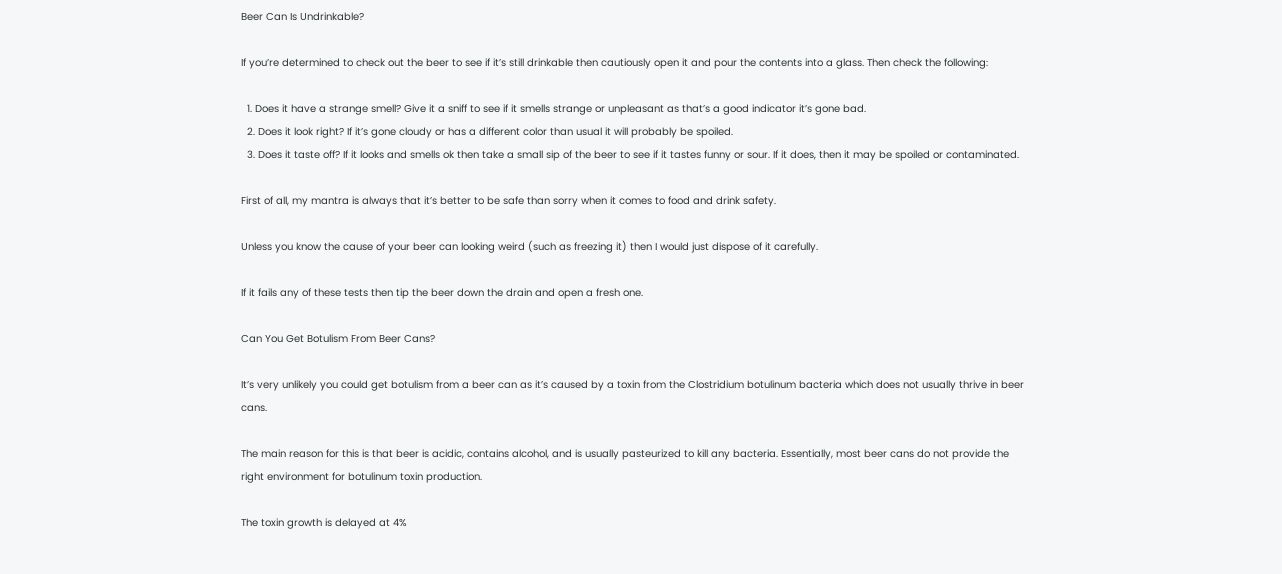Beer Can Is Undrinkable?

If you’re determined to check out the beer to see if it’s still drinkable then cautiously open it and pour the contents into a glass. Then check the following:

  1. Does it have a strange smell? Give it a sniff to see if it smells strange or unpleasant as that’s a good indicator it’s gone bad.
  2. Does it look right? If it’s gone cloudy or has a different color than usual it will probably be spoiled.
  3. Does it taste off? If it looks and smells ok then take a small sip of the beer to see if it tastes funny or sour. If it does, then it may be spoiled or contaminated.

First of all, my mantra is always that it’s better to be safe than sorry when it comes to food and drink safety.

Unless you know the cause of your beer can looking weird (such as freezing it) then I would just dispose of it carefully.

If it fails any of these tests then tip the beer down the drain and open a fresh one.

Can You Get Botulism From Beer Cans?

It’s very unlikely you could get botulism from a beer can as it’s caused by a toxin from the Clostridium botulinum bacteria which does not usually thrive in beer cans.

The main reason for this is that beer is acidic, contains alcohol, and is usually pasteurized to kill any bacteria. Essentially, most beer cans do not provide the right environment for botulinum toxin production.

The toxin growth is delayed at 4%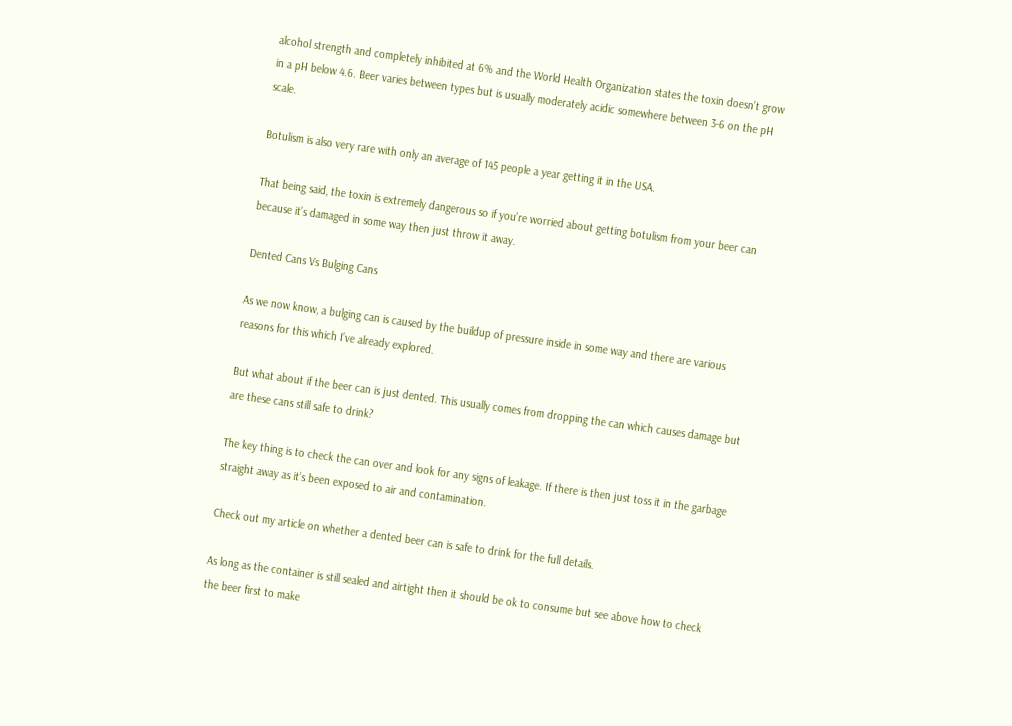alcohol strength and completely inhibited at 6% and the World Health Organization states the toxin doesn’t grow in a pH below 4.6. Beer varies between types but is usually moderately acidic somewhere between 3-6 on the pH scale.

Botulism is also very rare with only an average of 145 people a year getting it in the USA.

That being said, the toxin is extremely dangerous so if you’re worried about getting botulism from your beer can because it’s damaged in some way then just throw it away.

Dented Cans Vs Bulging Cans

As we now know, a bulging can is caused by the buildup of pressure inside in some way and there are various reasons for this which I’ve already explored.

But what about if the beer can is just dented. This usually comes from dropping the can which causes damage but are these cans still safe to drink?

The key thing is to check the can over and look for any signs of leakage. If there is then just toss it in the garbage straight away as it’s been exposed to air and contamination.

Check out my article on whether a dented beer can is safe to drink for the full details.

As long as the container is still sealed and airtight then it should be ok to consume but see above how to check the beer first to make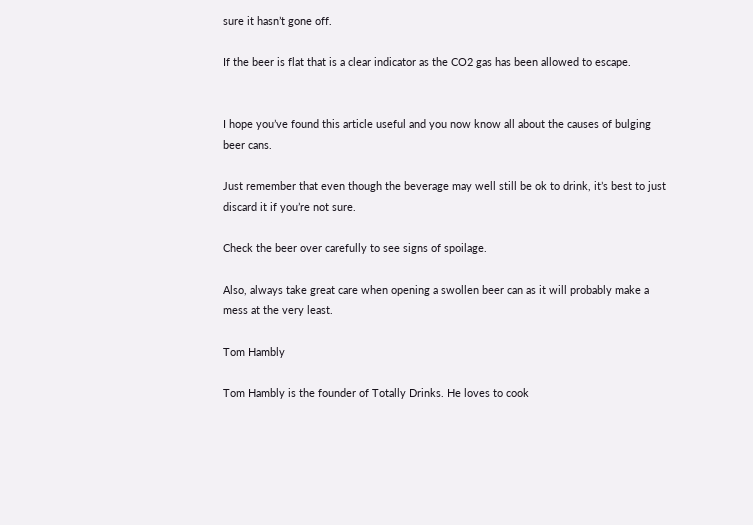sure it hasn’t gone off.

If the beer is flat that is a clear indicator as the CO2 gas has been allowed to escape.


I hope you’ve found this article useful and you now know all about the causes of bulging beer cans.

Just remember that even though the beverage may well still be ok to drink, it’s best to just discard it if you’re not sure.

Check the beer over carefully to see signs of spoilage.

Also, always take great care when opening a swollen beer can as it will probably make a mess at the very least.

Tom Hambly

Tom Hambly is the founder of Totally Drinks. He loves to cook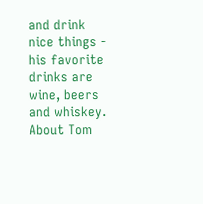and drink nice things - his favorite drinks are wine, beers and whiskey. About Tom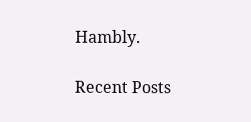Hambly.

Recent Posts